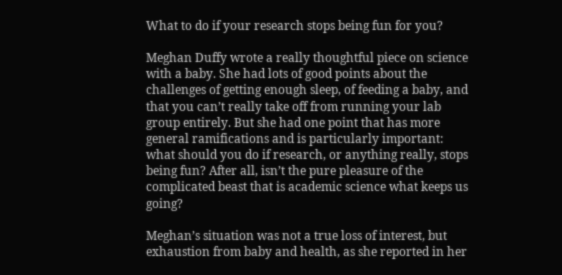What to do if your research stops being fun for you?

Meghan Duffy wrote a really thoughtful piece on science with a baby. She had lots of good points about the challenges of getting enough sleep, of feeding a baby, and that you can’t really take off from running your lab group entirely. But she had one point that has more general ramifications and is particularly important: what should you do if research, or anything really, stops being fun? After all, isn’t the pure pleasure of the complicated beast that is academic science what keeps us going?

Meghan’s situation was not a true loss of interest, but exhaustion from baby and health, as she reported in her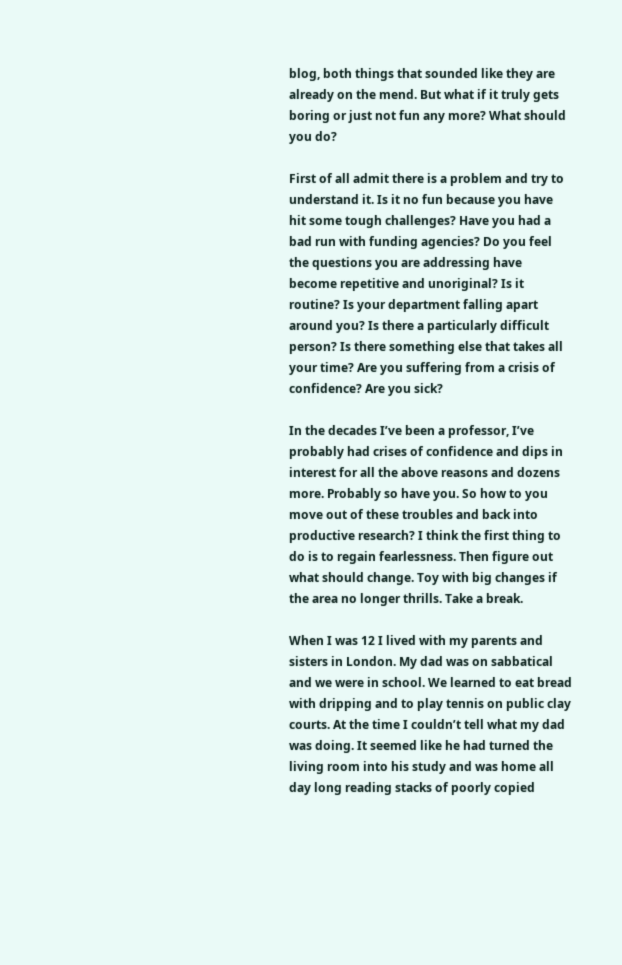blog, both things that sounded like they are already on the mend. But what if it truly gets boring or just not fun any more? What should you do?

First of all admit there is a problem and try to understand it. Is it no fun because you have hit some tough challenges? Have you had a bad run with funding agencies? Do you feel the questions you are addressing have become repetitive and unoriginal? Is it routine? Is your department falling apart around you? Is there a particularly difficult person? Is there something else that takes all your time? Are you suffering from a crisis of confidence? Are you sick?

In the decades I’ve been a professor, I’ve probably had crises of confidence and dips in interest for all the above reasons and dozens more. Probably so have you. So how to you move out of these troubles and back into productive research? I think the first thing to do is to regain fearlessness. Then figure out what should change. Toy with big changes if the area no longer thrills. Take a break.

When I was 12 I lived with my parents and sisters in London. My dad was on sabbatical and we were in school. We learned to eat bread with dripping and to play tennis on public clay courts. At the time I couldn’t tell what my dad was doing. It seemed like he had turned the living room into his study and was home all day long reading stacks of poorly copied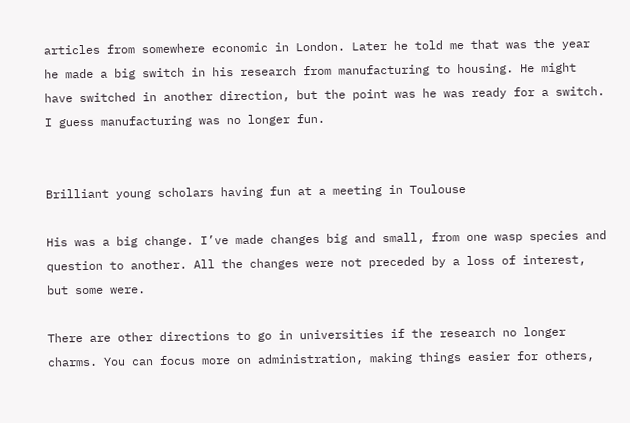articles from somewhere economic in London. Later he told me that was the year he made a big switch in his research from manufacturing to housing. He might have switched in another direction, but the point was he was ready for a switch. I guess manufacturing was no longer fun.


Brilliant young scholars having fun at a meeting in Toulouse

His was a big change. I’ve made changes big and small, from one wasp species and question to another. All the changes were not preceded by a loss of interest, but some were.

There are other directions to go in universities if the research no longer charms. You can focus more on administration, making things easier for others,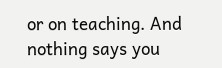or on teaching. And nothing says you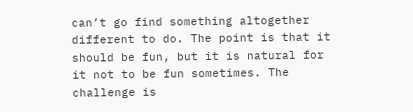can’t go find something altogether different to do. The point is that it should be fun, but it is natural for it not to be fun sometimes. The challenge is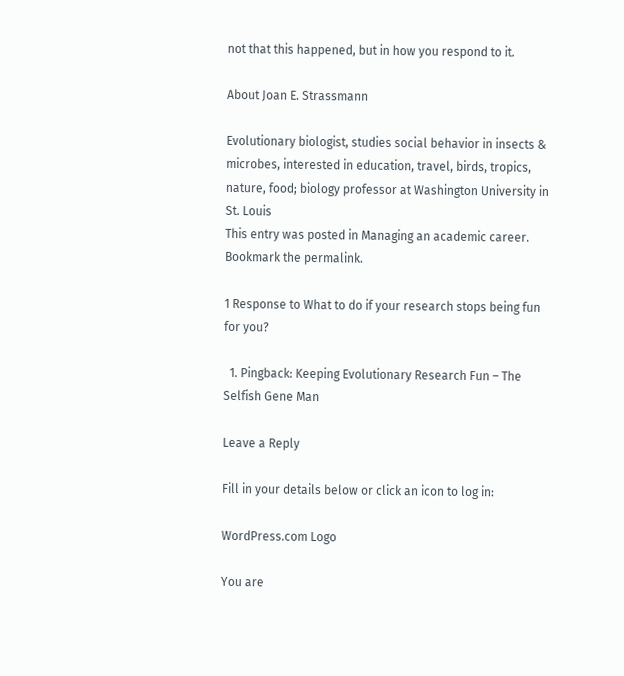not that this happened, but in how you respond to it.

About Joan E. Strassmann

Evolutionary biologist, studies social behavior in insects & microbes, interested in education, travel, birds, tropics, nature, food; biology professor at Washington University in St. Louis
This entry was posted in Managing an academic career. Bookmark the permalink.

1 Response to What to do if your research stops being fun for you?

  1. Pingback: Keeping Evolutionary Research Fun – The Selfish Gene Man

Leave a Reply

Fill in your details below or click an icon to log in:

WordPress.com Logo

You are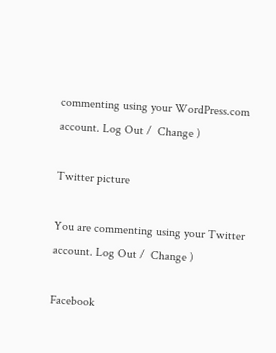commenting using your WordPress.com account. Log Out /  Change )

Twitter picture

You are commenting using your Twitter account. Log Out /  Change )

Facebook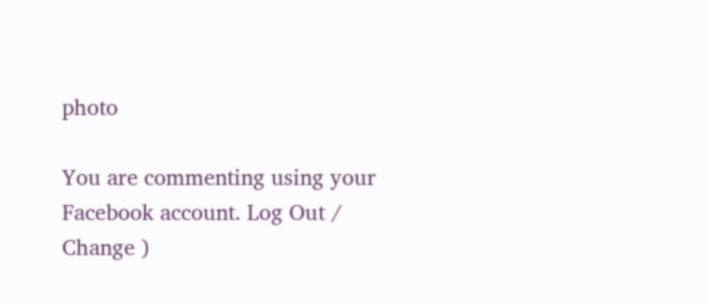photo

You are commenting using your Facebook account. Log Out /  Change )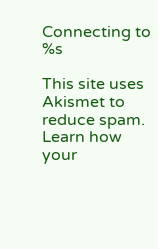Connecting to %s

This site uses Akismet to reduce spam. Learn how your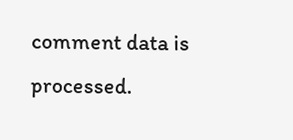comment data is processed.